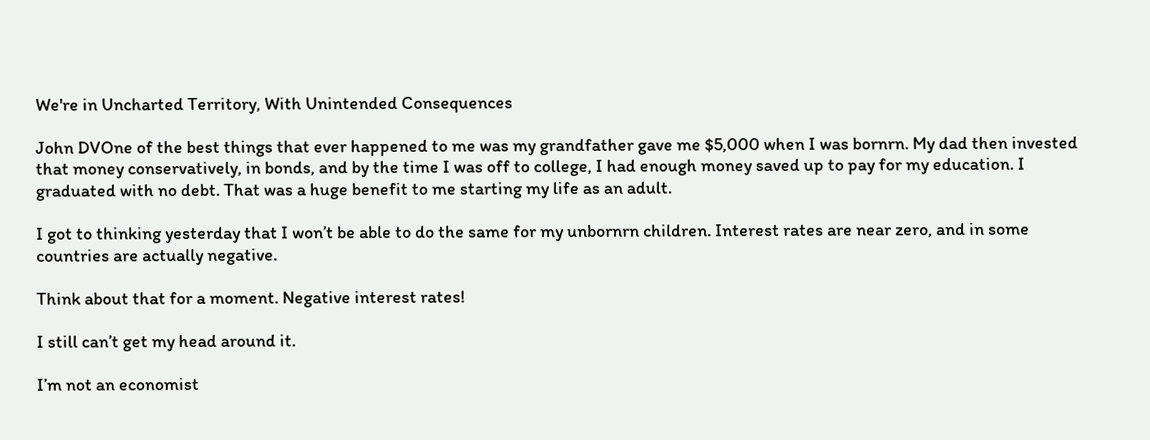We're in Uncharted Territory, With Unintended Consequences

John DVOne of the best things that ever happened to me was my grandfather gave me $5,000 when I was bornrn. My dad then invested that money conservatively, in bonds, and by the time I was off to college, I had enough money saved up to pay for my education. I graduated with no debt. That was a huge benefit to me starting my life as an adult.

I got to thinking yesterday that I won’t be able to do the same for my unbornrn children. Interest rates are near zero, and in some countries are actually negative.

Think about that for a moment. Negative interest rates!

I still can’t get my head around it.

I’m not an economist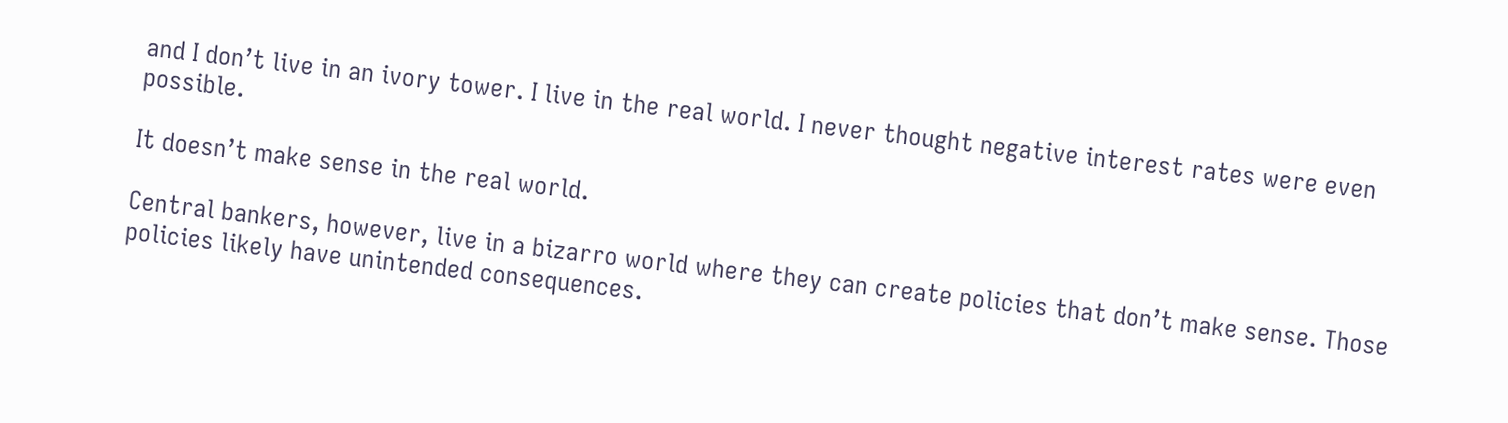and I don’t live in an ivory tower. I live in the real world. I never thought negative interest rates were even possible.

It doesn’t make sense in the real world.

Central bankers, however, live in a bizarro world where they can create policies that don’t make sense. Those policies likely have unintended consequences.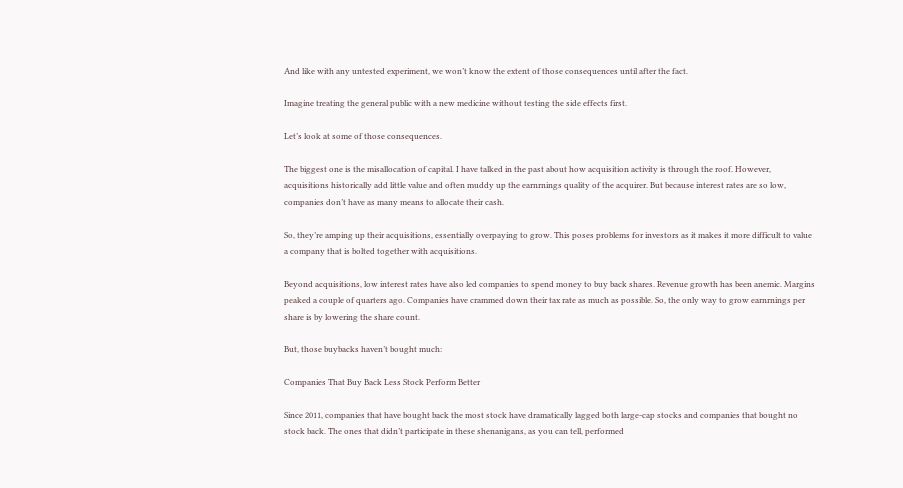And like with any untested experiment, we won’t know the extent of those consequences until after the fact.

Imagine treating the general public with a new medicine without testing the side effects first.

Let’s look at some of those consequences.

The biggest one is the misallocation of capital. I have talked in the past about how acquisition activity is through the roof. However, acquisitions historically add little value and often muddy up the earnrnings quality of the acquirer. But because interest rates are so low, companies don’t have as many means to allocate their cash.

So, they’re amping up their acquisitions, essentially overpaying to grow. This poses problems for investors as it makes it more difficult to value a company that is bolted together with acquisitions.

Beyond acquisitions, low interest rates have also led companies to spend money to buy back shares. Revenue growth has been anemic. Margins peaked a couple of quarters ago. Companies have crammed down their tax rate as much as possible. So, the only way to grow earnrnings per share is by lowering the share count.

But, those buybacks haven’t bought much:

Companies That Buy Back Less Stock Perform Better

Since 2011, companies that have bought back the most stock have dramatically lagged both large-cap stocks and companies that bought no stock back. The ones that didn’t participate in these shenanigans, as you can tell, performed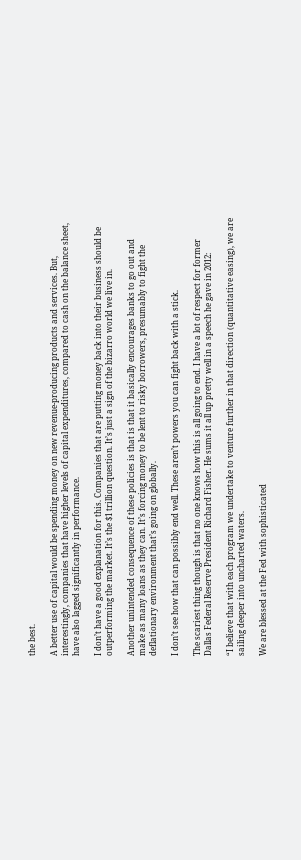the best.

A better use of capital would be spending money on new revenue-producing products and services. But, interestingly, companies that have higher levels of capital expenditures, compared to cash on the balance sheet, have also lagged significantly in performance.

I don’t have a good explanation for this. Companies that are putting money back into their business should be outperforming the market. It’s the $1 trillion question. It’s just a sign of the bizarro world we live in.

Another unintended consequence of these policies is that is that it basically encourages banks to go out and make as many loans as they can. It’s forcing money to be lent to risky borrowers, presumably to fight the deflationary environment that’s going on globally.

I don’t see how that can possibly end well. These aren’t powers you can fight back with a stick.

The scariest thing though is that no one knows how this is all going to end. I have a lot of respect for former Dallas Federal Reserve President Richard Fisher. He sums it all up pretty well in a speech he gave in 2012:

“I believe that with each program we undertake to venture further in that direction (quantitative easing), we are sailing deeper into uncharted waters.

We are blessed at the Fed with sophisticated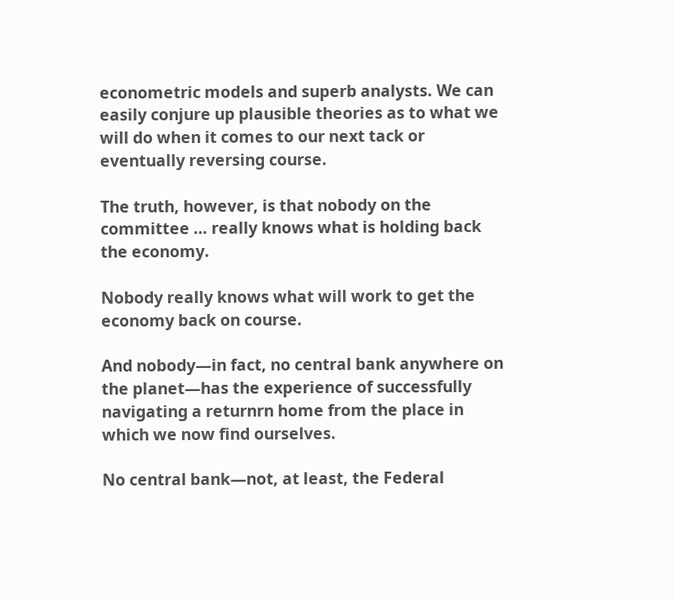econometric models and superb analysts. We can easily conjure up plausible theories as to what we will do when it comes to our next tack or eventually reversing course.

The truth, however, is that nobody on the committee … really knows what is holding back the economy.

Nobody really knows what will work to get the economy back on course.

And nobody—in fact, no central bank anywhere on the planet—has the experience of successfully navigating a returnrn home from the place in which we now find ourselves.

No central bank—not, at least, the Federal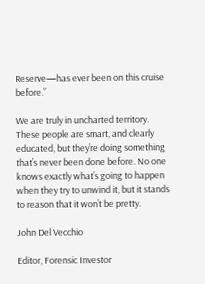Reserve—has ever been on this cruise before.”

We are truly in uncharted territory. These people are smart, and clearly educated, but they’re doing something that’s never been done before. No one knows exactly what’s going to happen when they try to unwind it, but it stands to reason that it won’t be pretty.

John Del Vecchio

Editor, Forensic Investor